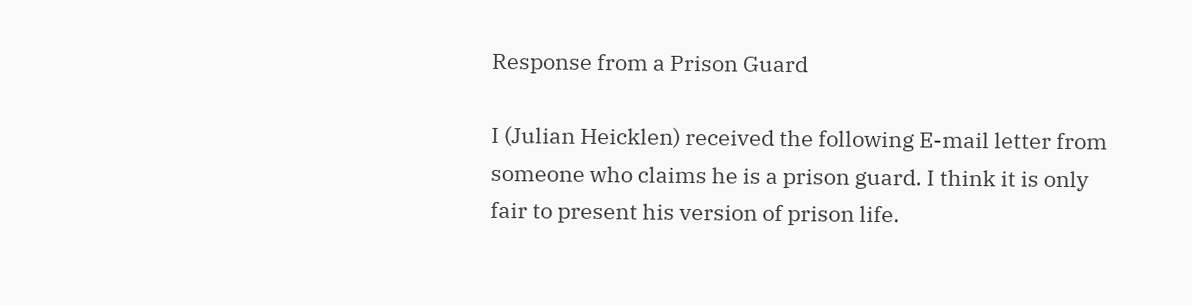Response from a Prison Guard

I (Julian Heicklen) received the following E-mail letter from someone who claims he is a prison guard. I think it is only fair to present his version of prison life.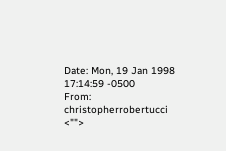Date: Mon, 19 Jan 1998 17:14:59 -0500
From: christopherrobertucci <"">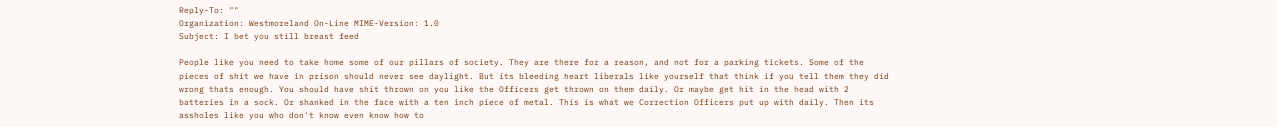Reply-To: ""
Organization: Westmoreland On-Line MIME-Version: 1.0
Subject: I bet you still breast feed

People like you need to take home some of our pillars of society. They are there for a reason, and not for a parking tickets. Some of the pieces of shit we have in prison should never see daylight. But its bleeding heart liberals like yourself that think if you tell them they did wrong thats enough. You should have shit thrown on you like the Officers get thrown on them daily. Or maybe get hit in the head with 2 batteries in a sock. Or shanked in the face with a ten inch piece of metal. This is what we Correction Officers put up with daily. Then its assholes like you who don't know even know how to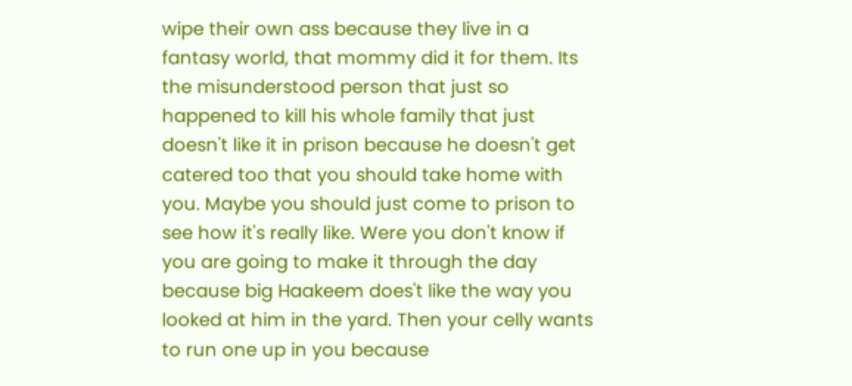wipe their own ass because they live in a fantasy world, that mommy did it for them. Its the misunderstood person that just so happened to kill his whole family that just doesn't like it in prison because he doesn't get catered too that you should take home with you. Maybe you should just come to prison to see how it's really like. Were you don't know if you are going to make it through the day because big Haakeem does't like the way you looked at him in the yard. Then your celly wants to run one up in you because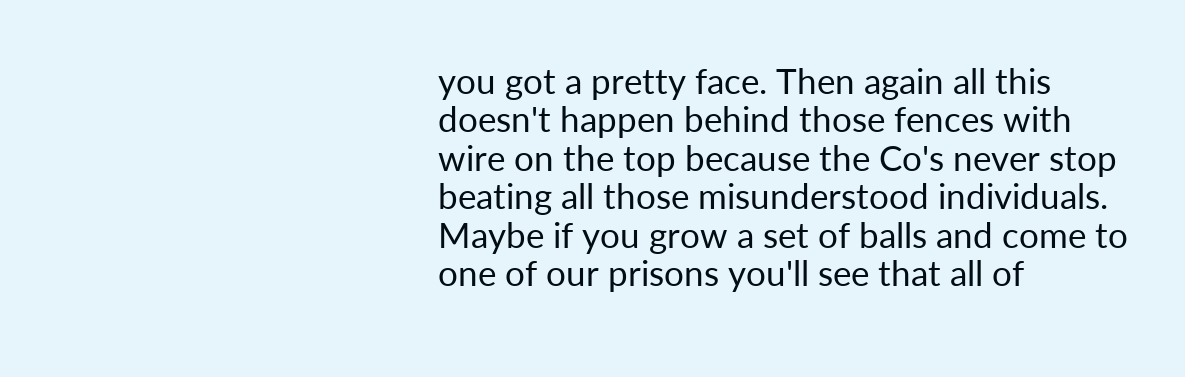you got a pretty face. Then again all this doesn't happen behind those fences with wire on the top because the Co's never stop beating all those misunderstood individuals. Maybe if you grow a set of balls and come to one of our prisons you'll see that all of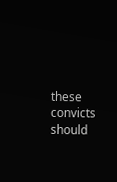these convicts should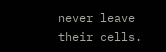never leave their cells.